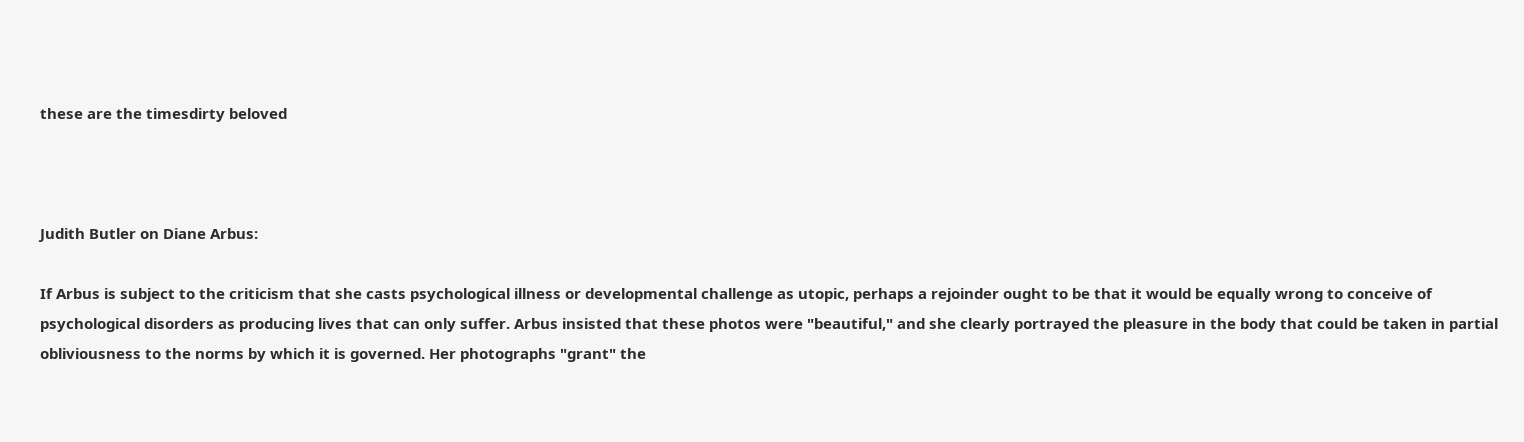these are the timesdirty beloved



Judith Butler on Diane Arbus:

If Arbus is subject to the criticism that she casts psychological illness or developmental challenge as utopic, perhaps a rejoinder ought to be that it would be equally wrong to conceive of psychological disorders as producing lives that can only suffer. Arbus insisted that these photos were "beautiful," and she clearly portrayed the pleasure in the body that could be taken in partial obliviousness to the norms by which it is governed. Her photographs "grant" the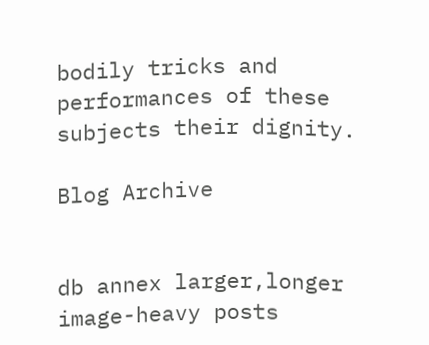bodily tricks and performances of these subjects their dignity.

Blog Archive


db annex larger,longer image-heavy posts